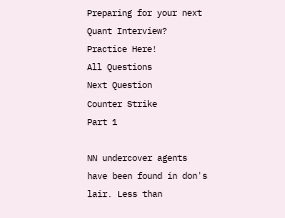Preparing for your next Quant Interview?
Practice Here!
All Questions
Next Question
Counter Strike
Part 1

NN undercover agents have been found in don's lair. Less than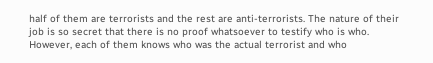half of them are terrorists and the rest are anti-terrorists. The nature of their job is so secret that there is no proof whatsoever to testify who is who. However, each of them knows who was the actual terrorist and who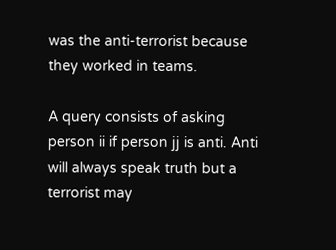was the anti-terrorist because they worked in teams.

A query consists of asking person ii if person jj is anti. Anti will always speak truth but a terrorist may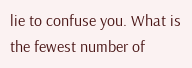lie to confuse you. What is the fewest number of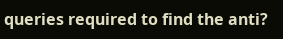queries required to find the anti?